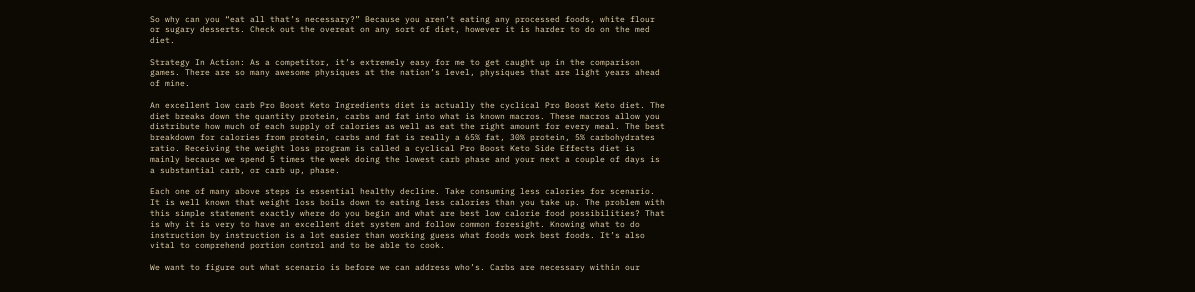So why can you “eat all that’s necessary?” Because you aren’t eating any processed foods, white flour or sugary desserts. Check out the overeat on any sort of diet, however it is harder to do on the med diet.

Strategy In Action: As a competitor, it’s extremely easy for me to get caught up in the comparison games. There are so many awesome physiques at the nation’s level, physiques that are light years ahead of mine.

An excellent low carb Pro Boost Keto Ingredients diet is actually the cyclical Pro Boost Keto diet. The diet breaks down the quantity protein, carbs and fat into what is known macros. These macros allow you distribute how much of each supply of calories as well as eat the right amount for every meal. The best breakdown for calories from protein, carbs and fat is really a 65% fat, 30% protein, 5% carbohydrates ratio. Receiving the weight loss program is called a cyclical Pro Boost Keto Side Effects diet is mainly because we spend 5 times the week doing the lowest carb phase and your next a couple of days is a substantial carb, or carb up, phase.

Each one of many above steps is essential healthy decline. Take consuming less calories for scenario. It is well known that weight loss boils down to eating less calories than you take up. The problem with this simple statement exactly where do you begin and what are best low calorie food possibilities? That is why it is very to have an excellent diet system and follow common foresight. Knowing what to do instruction by instruction is a lot easier than working guess what foods work best foods. It’s also vital to comprehend portion control and to be able to cook.

We want to figure out what scenario is before we can address who’s. Carbs are necessary within our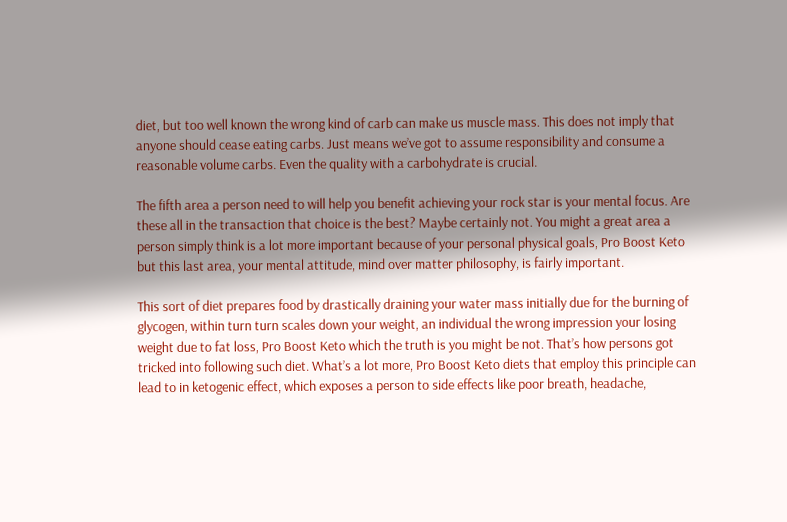diet, but too well known the wrong kind of carb can make us muscle mass. This does not imply that anyone should cease eating carbs. Just means we’ve got to assume responsibility and consume a reasonable volume carbs. Even the quality with a carbohydrate is crucial.

The fifth area a person need to will help you benefit achieving your rock star is your mental focus. Are these all in the transaction that choice is the best? Maybe certainly not. You might a great area a person simply think is a lot more important because of your personal physical goals, Pro Boost Keto but this last area, your mental attitude, mind over matter philosophy, is fairly important.

This sort of diet prepares food by drastically draining your water mass initially due for the burning of glycogen, within turn turn scales down your weight, an individual the wrong impression your losing weight due to fat loss, Pro Boost Keto which the truth is you might be not. That’s how persons got tricked into following such diet. What’s a lot more, Pro Boost Keto diets that employ this principle can lead to in ketogenic effect, which exposes a person to side effects like poor breath, headache,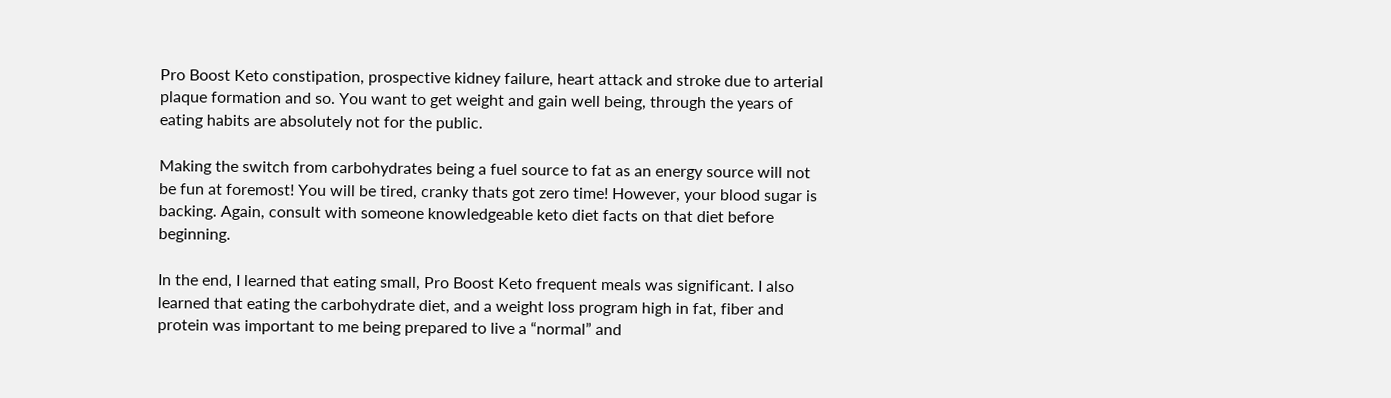Pro Boost Keto constipation, prospective kidney failure, heart attack and stroke due to arterial plaque formation and so. You want to get weight and gain well being, through the years of eating habits are absolutely not for the public.

Making the switch from carbohydrates being a fuel source to fat as an energy source will not be fun at foremost! You will be tired, cranky thats got zero time! However, your blood sugar is backing. Again, consult with someone knowledgeable keto diet facts on that diet before beginning.

In the end, I learned that eating small, Pro Boost Keto frequent meals was significant. I also learned that eating the carbohydrate diet, and a weight loss program high in fat, fiber and protein was important to me being prepared to live a “normal” and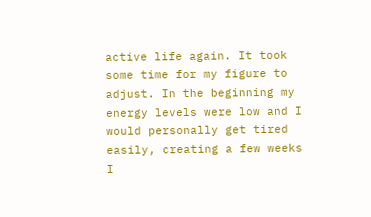active life again. It took some time for my figure to adjust. In the beginning my energy levels were low and I would personally get tired easily, creating a few weeks I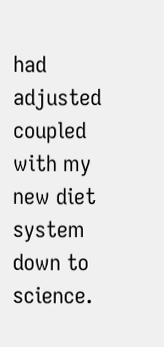had adjusted coupled with my new diet system down to science.